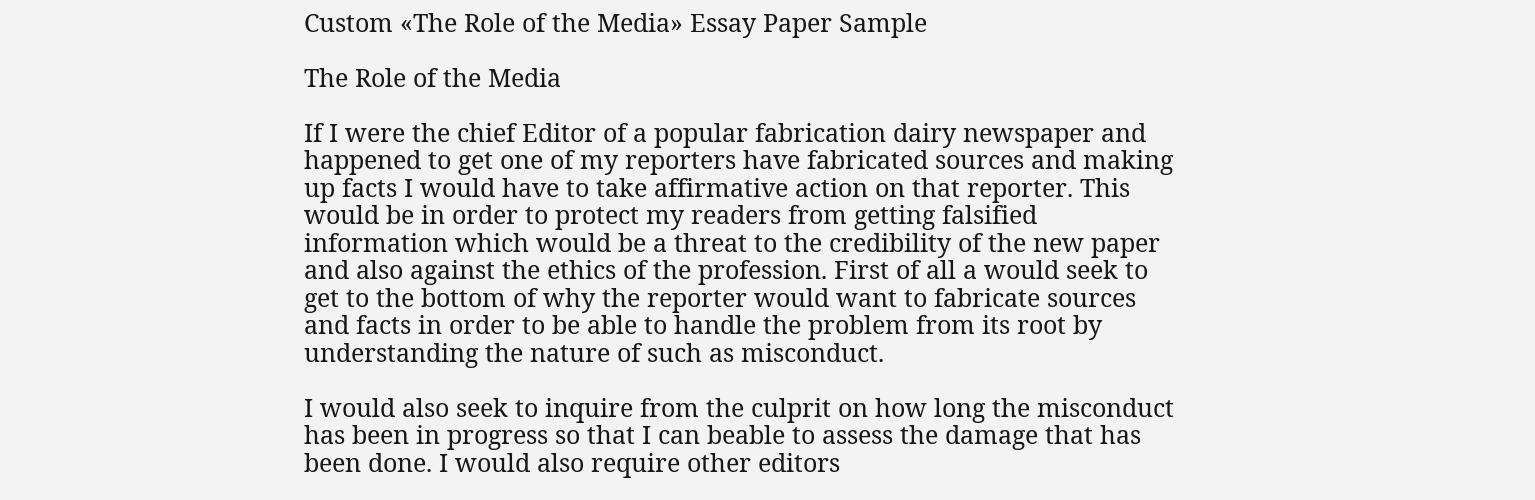Custom «The Role of the Media» Essay Paper Sample

The Role of the Media

If I were the chief Editor of a popular fabrication dairy newspaper and happened to get one of my reporters have fabricated sources and making up facts I would have to take affirmative action on that reporter. This would be in order to protect my readers from getting falsified information which would be a threat to the credibility of the new paper and also against the ethics of the profession. First of all a would seek to get to the bottom of why the reporter would want to fabricate sources and facts in order to be able to handle the problem from its root by understanding the nature of such as misconduct.

I would also seek to inquire from the culprit on how long the misconduct has been in progress so that I can beable to assess the damage that has been done. I would also require other editors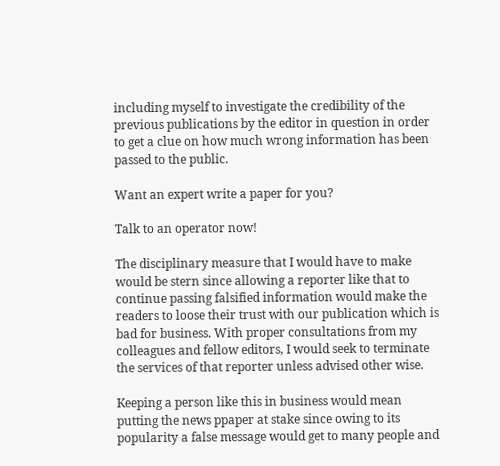including myself to investigate the credibility of the previous publications by the editor in question in order to get a clue on how much wrong information has been passed to the public.

Want an expert write a paper for you?

Talk to an operator now!

The disciplinary measure that I would have to make would be stern since allowing a reporter like that to continue passing falsified information would make the readers to loose their trust with our publication which is bad for business. With proper consultations from my colleagues and fellow editors, I would seek to terminate the services of that reporter unless advised other wise.

Keeping a person like this in business would mean putting the news ppaper at stake since owing to its popularity a false message would get to many people and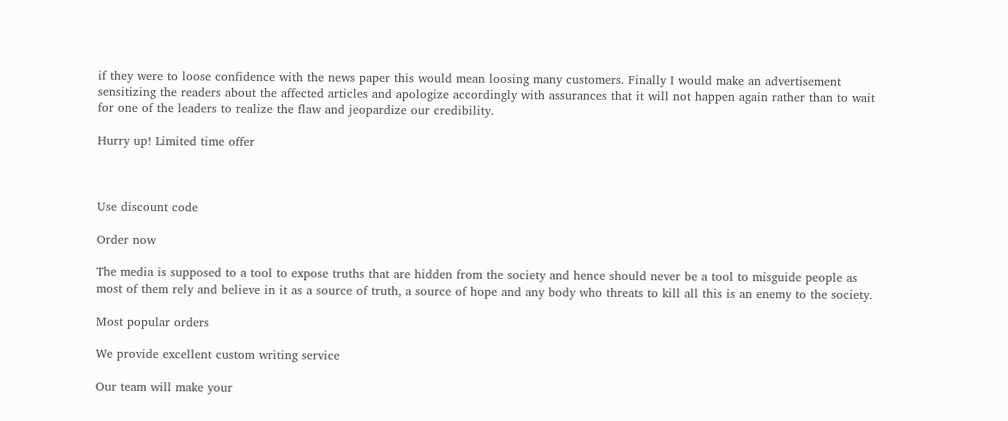if they were to loose confidence with the news paper this would mean loosing many customers. Finally I would make an advertisement sensitizing the readers about the affected articles and apologize accordingly with assurances that it will not happen again rather than to wait for one of the leaders to realize the flaw and jeopardize our credibility.

Hurry up! Limited time offer



Use discount code

Order now

The media is supposed to a tool to expose truths that are hidden from the society and hence should never be a tool to misguide people as most of them rely and believe in it as a source of truth, a source of hope and any body who threats to kill all this is an enemy to the society.

Most popular orders

We provide excellent custom writing service

Our team will make your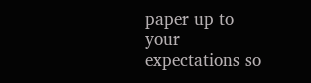paper up to your expectations so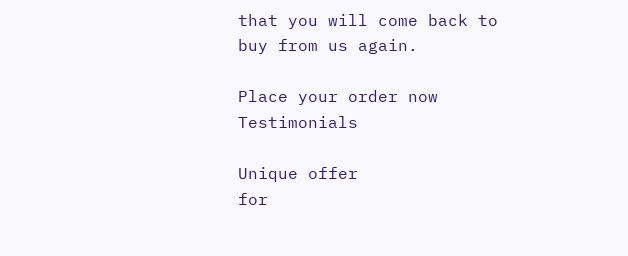that you will come back to buy from us again.

Place your order now Testimonials

Unique offer
for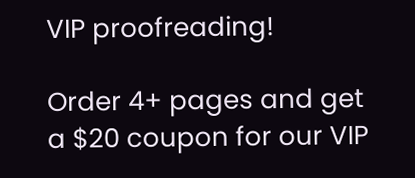VIP proofreading!

Order 4+ pages and get a $20 coupon for our VIP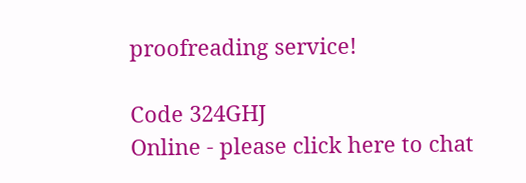proofreading service!

Code 324GHJ
Online - please click here to chat